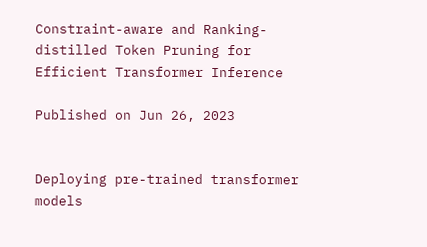Constraint-aware and Ranking-distilled Token Pruning for Efficient Transformer Inference

Published on Jun 26, 2023


Deploying pre-trained transformer models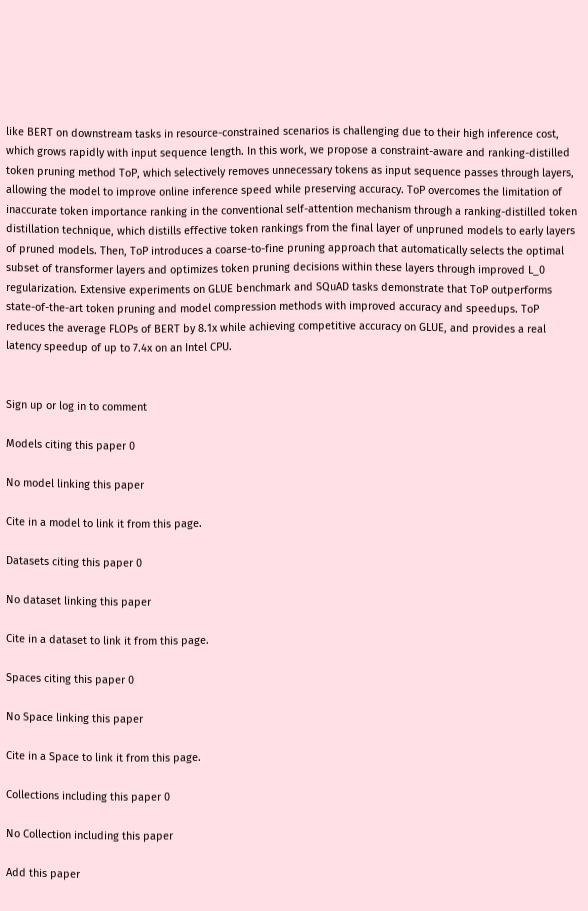like BERT on downstream tasks in resource-constrained scenarios is challenging due to their high inference cost, which grows rapidly with input sequence length. In this work, we propose a constraint-aware and ranking-distilled token pruning method ToP, which selectively removes unnecessary tokens as input sequence passes through layers, allowing the model to improve online inference speed while preserving accuracy. ToP overcomes the limitation of inaccurate token importance ranking in the conventional self-attention mechanism through a ranking-distilled token distillation technique, which distills effective token rankings from the final layer of unpruned models to early layers of pruned models. Then, ToP introduces a coarse-to-fine pruning approach that automatically selects the optimal subset of transformer layers and optimizes token pruning decisions within these layers through improved L_0 regularization. Extensive experiments on GLUE benchmark and SQuAD tasks demonstrate that ToP outperforms state-of-the-art token pruning and model compression methods with improved accuracy and speedups. ToP reduces the average FLOPs of BERT by 8.1x while achieving competitive accuracy on GLUE, and provides a real latency speedup of up to 7.4x on an Intel CPU.


Sign up or log in to comment

Models citing this paper 0

No model linking this paper

Cite in a model to link it from this page.

Datasets citing this paper 0

No dataset linking this paper

Cite in a dataset to link it from this page.

Spaces citing this paper 0

No Space linking this paper

Cite in a Space to link it from this page.

Collections including this paper 0

No Collection including this paper

Add this paper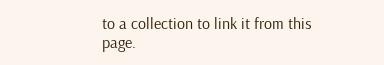to a collection to link it from this page.